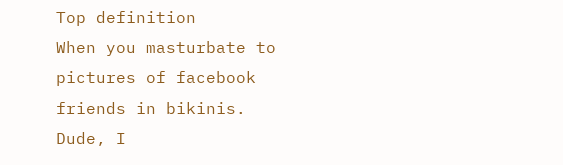Top definition
When you masturbate to pictures of facebook friends in bikinis.
Dude, I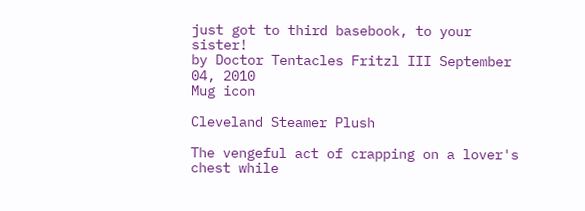just got to third basebook, to your sister!
by Doctor Tentacles Fritzl III September 04, 2010
Mug icon

Cleveland Steamer Plush

The vengeful act of crapping on a lover's chest while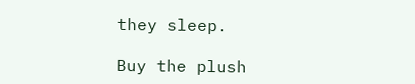they sleep.

Buy the plush